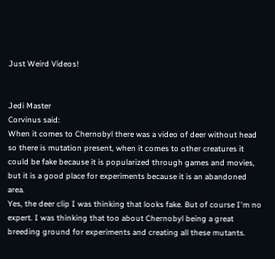Just Weird Videos!


Jedi Master
Corvinus said:
When it comes to Chernobyl there was a video of deer without head so there is mutation present, when it comes to other creatures it could be fake because it is popularized through games and movies, but it is a good place for experiments because it is an abandoned area.
Yes, the deer clip I was thinking that looks fake. But of course I'm no expert. I was thinking that too about Chernobyl being a great breeding ground for experiments and creating all these mutants.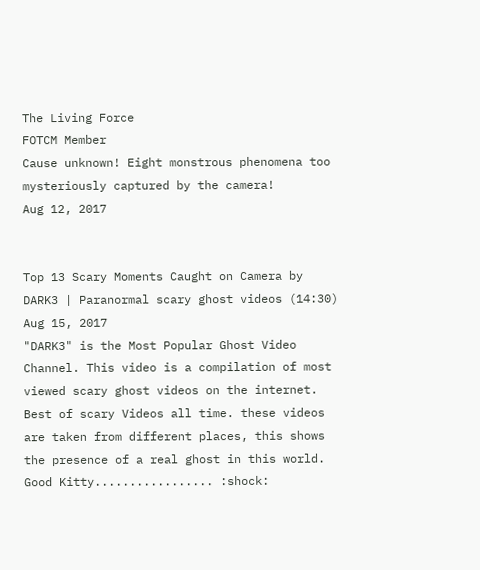The Living Force
FOTCM Member
Cause unknown! Eight monstrous phenomena too mysteriously captured by the camera!
Aug 12, 2017


Top 13 Scary Moments Caught on Camera by DARK3 | Paranormal scary ghost videos (14:30)
Aug 15, 2017
"DARK3" is the Most Popular Ghost Video Channel. This video is a compilation of most viewed scary ghost videos on the internet. Best of scary Videos all time. these videos are taken from different places, this shows the presence of a real ghost in this world.
Good Kitty................. :shock: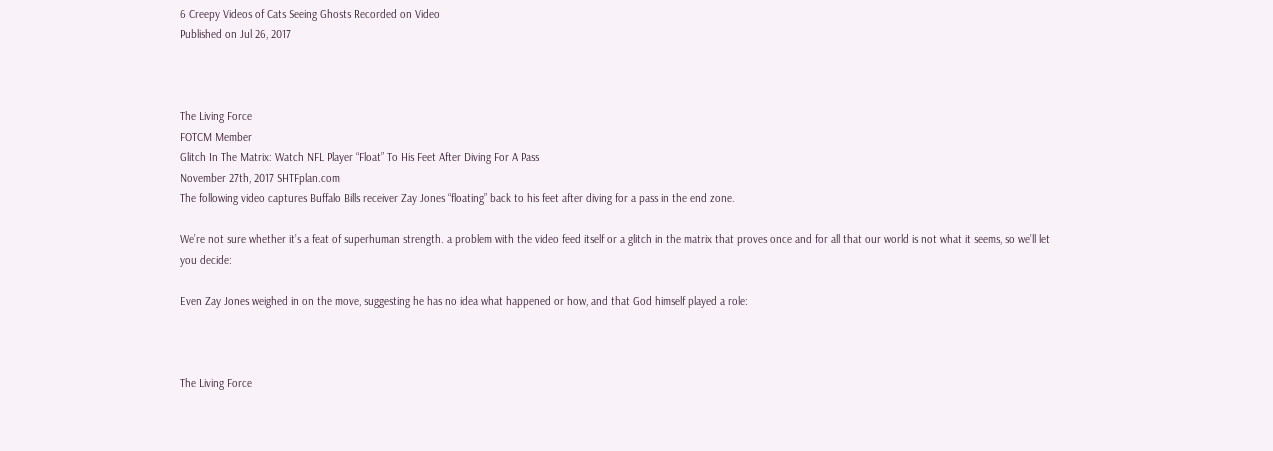6 Creepy Videos of Cats Seeing Ghosts Recorded on Video
Published on Jul 26, 2017



The Living Force
FOTCM Member
Glitch In The Matrix: Watch NFL Player “Float” To His Feet After Diving For A Pass
November 27th, 2017 SHTFplan.com
The following video captures Buffalo Bills receiver Zay Jones “floating” back to his feet after diving for a pass in the end zone.

We’re not sure whether it’s a feat of superhuman strength. a problem with the video feed itself or a glitch in the matrix that proves once and for all that our world is not what it seems, so we’ll let you decide:

Even Zay Jones weighed in on the move, suggesting he has no idea what happened or how, and that God himself played a role:



The Living Force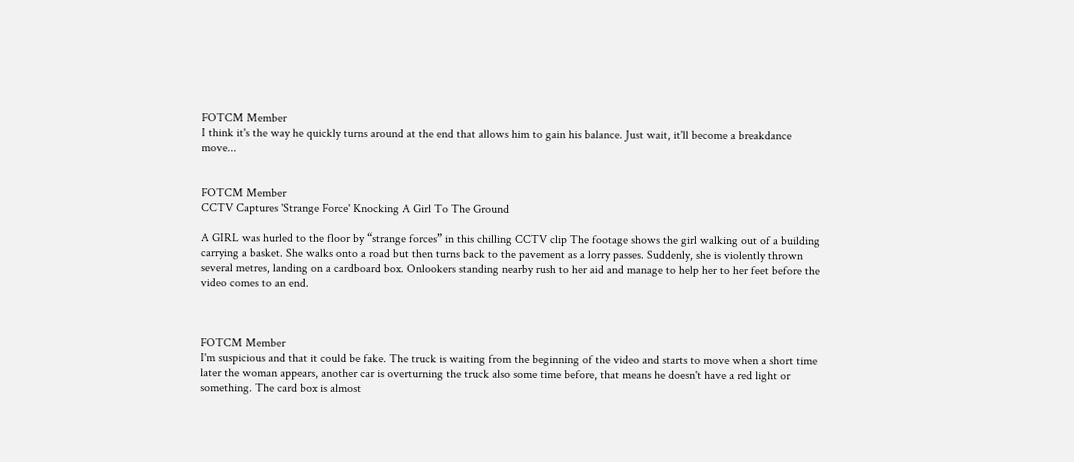FOTCM Member
I think it's the way he quickly turns around at the end that allows him to gain his balance. Just wait, it'll become a breakdance move...


FOTCM Member
CCTV Captures 'Strange Force' Knocking A Girl To The Ground

A GIRL was hurled to the floor by “strange forces” in this chilling CCTV clip The footage shows the girl walking out of a building carrying a basket. She walks onto a road but then turns back to the pavement as a lorry passes. Suddenly, she is violently thrown several metres, landing on a cardboard box. Onlookers standing nearby rush to her aid and manage to help her to her feet before the video comes to an end.



FOTCM Member
I'm suspicious and that it could be fake. The truck is waiting from the beginning of the video and starts to move when a short time later the woman appears, another car is overturning the truck also some time before, that means he doesn't have a red light or something. The card box is almost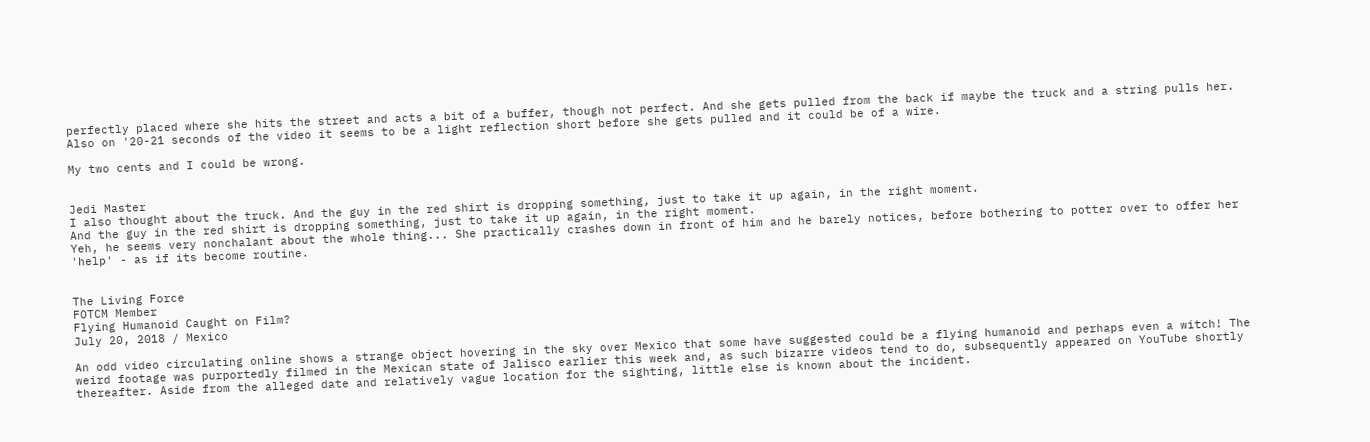perfectly placed where she hits the street and acts a bit of a buffer, though not perfect. And she gets pulled from the back if maybe the truck and a string pulls her. Also on '20-21 seconds of the video it seems to be a light reflection short before she gets pulled and it could be of a wire.

My two cents and I could be wrong.


Jedi Master
I also thought about the truck. And the guy in the red shirt is dropping something, just to take it up again, in the right moment.
And the guy in the red shirt is dropping something, just to take it up again, in the right moment.
Yeh, he seems very nonchalant about the whole thing... She practically crashes down in front of him and he barely notices, before bothering to potter over to offer her 'help' - as if its become routine.


The Living Force
FOTCM Member
Flying Humanoid Caught on Film?
July 20, 2018 / Mexico

An odd video circulating online shows a strange object hovering in the sky over Mexico that some have suggested could be a flying humanoid and perhaps even a witch! The weird footage was purportedly filmed in the Mexican state of Jalisco earlier this week and, as such bizarre videos tend to do, subsequently appeared on YouTube shortly thereafter. Aside from the alleged date and relatively vague location for the sighting, little else is known about the incident.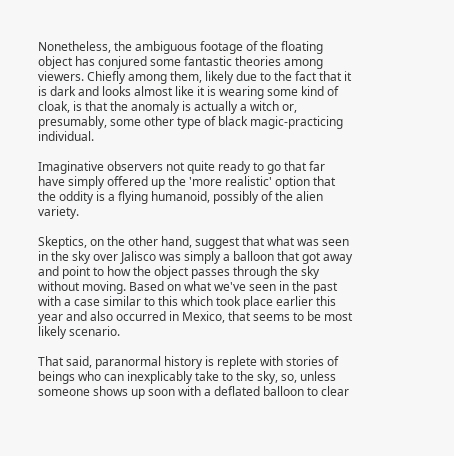Nonetheless, the ambiguous footage of the floating object has conjured some fantastic theories among viewers. Chiefly among them, likely due to the fact that it is dark and looks almost like it is wearing some kind of cloak, is that the anomaly is actually a witch or, presumably, some other type of black magic-practicing individual.

Imaginative observers not quite ready to go that far have simply offered up the 'more realistic' option that the oddity is a flying humanoid, possibly of the alien variety.

Skeptics, on the other hand, suggest that what was seen in the sky over Jalisco was simply a balloon that got away and point to how the object passes through the sky without moving. Based on what we've seen in the past with a case similar to this which took place earlier this year and also occurred in Mexico, that seems to be most likely scenario.

That said, paranormal history is replete with stories of beings who can inexplicably take to the sky, so, unless someone shows up soon with a deflated balloon to clear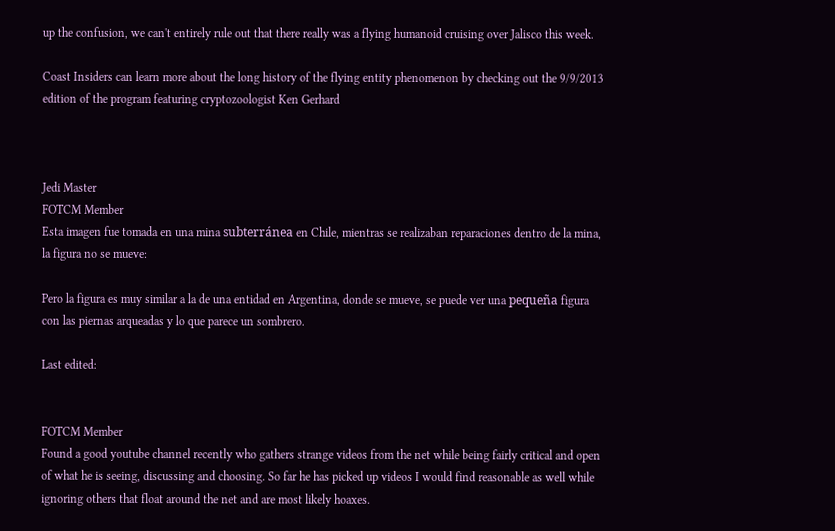up the confusion, we can't entirely rule out that there really was a flying humanoid cruising over Jalisco this week.

Coast Insiders can learn more about the long history of the flying entity phenomenon by checking out the 9/9/2013 edition of the program featuring cryptozoologist Ken Gerhard



Jedi Master
FOTCM Member
Esta imagen fue tomada en una mina subterránea en Chile, mientras se realizaban reparaciones dentro de la mina, la figura no se mueve:

Pero la figura es muy similar a la de una entidad en Argentina, donde se mueve, se puede ver una pequeña figura con las piernas arqueadas y lo que parece un sombrero.

Last edited:


FOTCM Member
Found a good youtube channel recently who gathers strange videos from the net while being fairly critical and open of what he is seeing, discussing and choosing. So far he has picked up videos I would find reasonable as well while ignoring others that float around the net and are most likely hoaxes.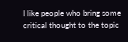I like people who bring some critical thought to the topic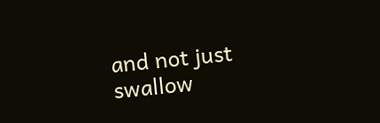and not just swallow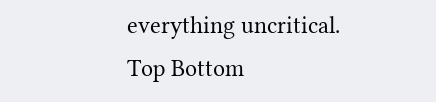everything uncritical.
Top Bottom